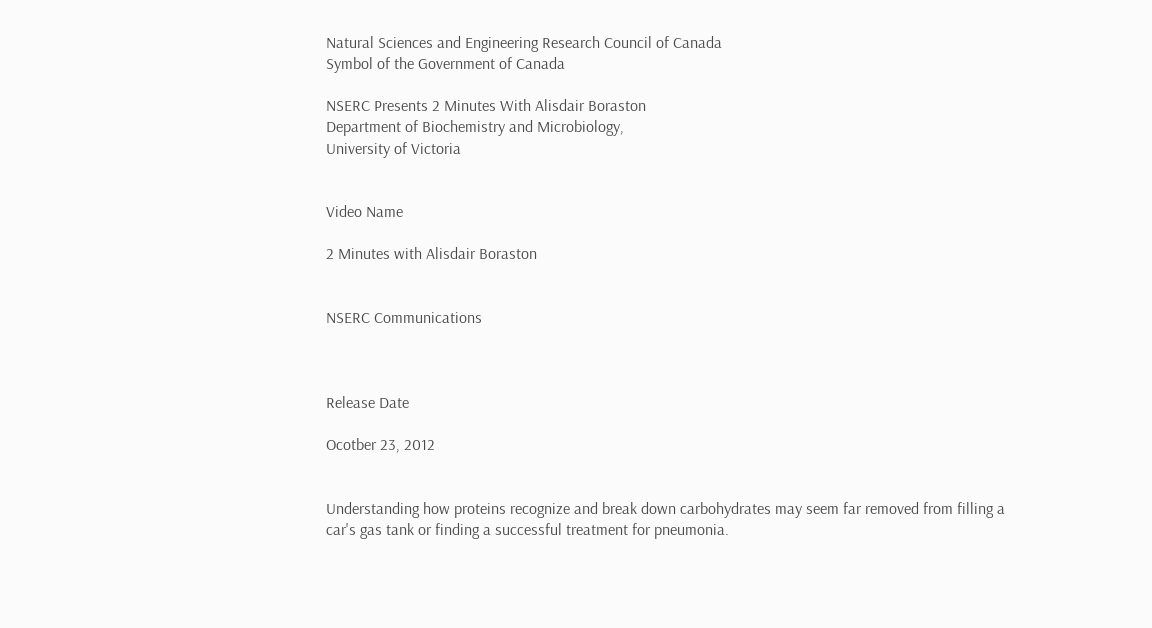Natural Sciences and Engineering Research Council of Canada
Symbol of the Government of Canada

NSERC Presents 2 Minutes With Alisdair Boraston
Department of Biochemistry and Microbiology,
University of Victoria


Video Name

2 Minutes with Alisdair Boraston


NSERC Communications



Release Date

Ocotber 23, 2012


Understanding how proteins recognize and break down carbohydrates may seem far removed from filling a car's gas tank or finding a successful treatment for pneumonia.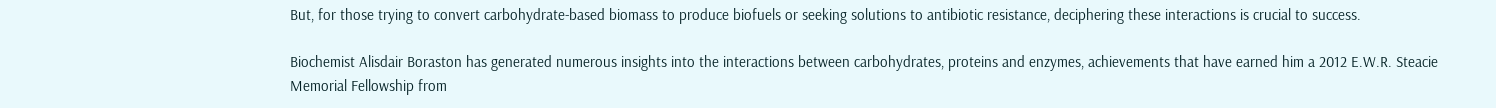But, for those trying to convert carbohydrate-based biomass to produce biofuels or seeking solutions to antibiotic resistance, deciphering these interactions is crucial to success.

Biochemist Alisdair Boraston has generated numerous insights into the interactions between carbohydrates, proteins and enzymes, achievements that have earned him a 2012 E.W.R. Steacie Memorial Fellowship from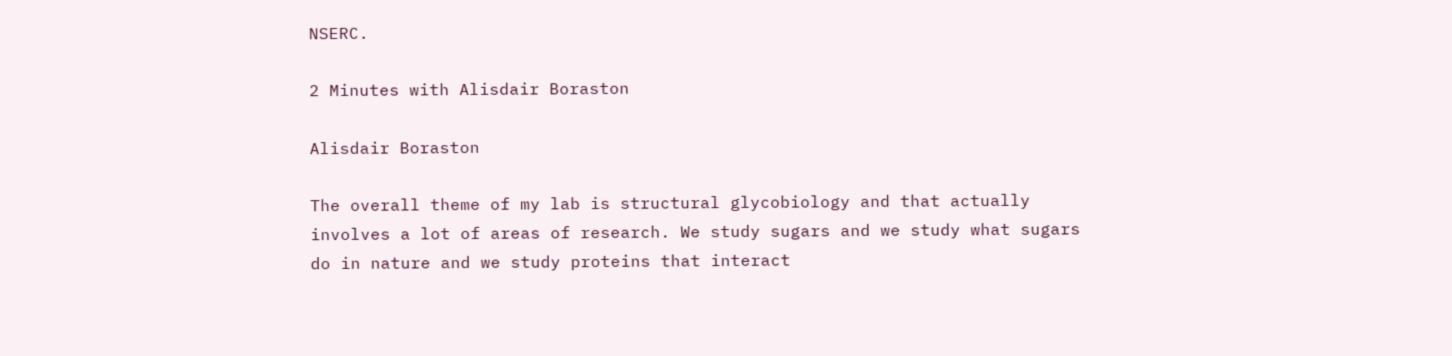NSERC.

2 Minutes with Alisdair Boraston

Alisdair Boraston

The overall theme of my lab is structural glycobiology and that actually involves a lot of areas of research. We study sugars and we study what sugars do in nature and we study proteins that interact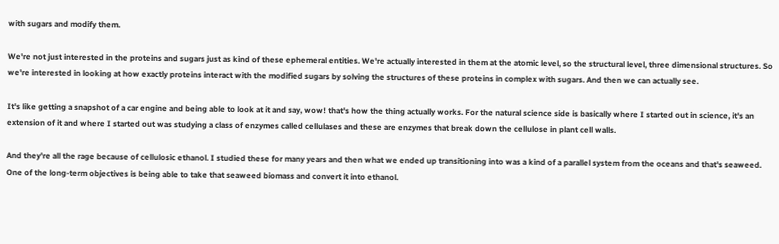with sugars and modify them.

We're not just interested in the proteins and sugars just as kind of these ephemeral entities. We're actually interested in them at the atomic level, so the structural level, three dimensional structures. So we're interested in looking at how exactly proteins interact with the modified sugars by solving the structures of these proteins in complex with sugars. And then we can actually see.

It's like getting a snapshot of a car engine and being able to look at it and say, wow! that's how the thing actually works. For the natural science side is basically where I started out in science, it's an extension of it and where I started out was studying a class of enzymes called cellulases and these are enzymes that break down the cellulose in plant cell walls.

And they're all the rage because of cellulosic ethanol. I studied these for many years and then what we ended up transitioning into was a kind of a parallel system from the oceans and that's seaweed. One of the long-term objectives is being able to take that seaweed biomass and convert it into ethanol.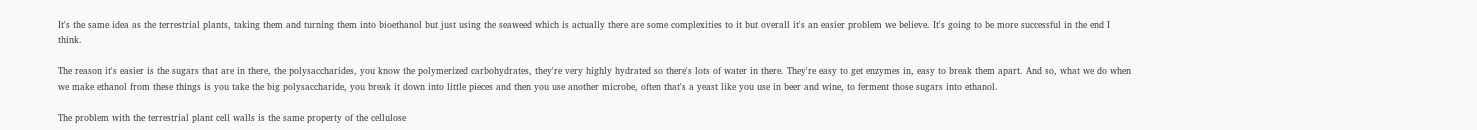It's the same idea as the terrestrial plants, taking them and turning them into bioethanol but just using the seaweed which is actually there are some complexities to it but overall it's an easier problem we believe. It's going to be more successful in the end I think.

The reason it's easier is the sugars that are in there, the polysaccharides, you know the polymerized carbohydrates, they're very highly hydrated so there's lots of water in there. They're easy to get enzymes in, easy to break them apart. And so, what we do when we make ethanol from these things is you take the big polysaccharide, you break it down into little pieces and then you use another microbe, often that's a yeast like you use in beer and wine, to ferment those sugars into ethanol.

The problem with the terrestrial plant cell walls is the same property of the cellulose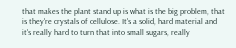that makes the plant stand up is what is the big problem, that is they're crystals of cellulose. It's a solid, hard material and it's really hard to turn that into small sugars, really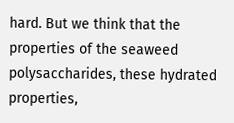hard. But we think that the properties of the seaweed polysaccharides, these hydrated properties,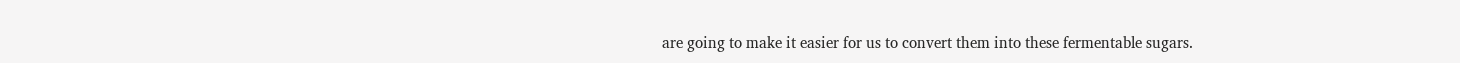are going to make it easier for us to convert them into these fermentable sugars.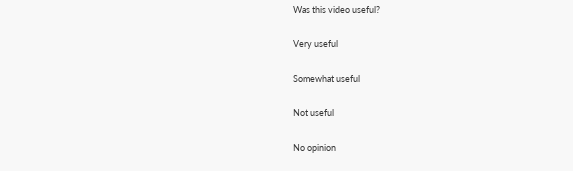Was this video useful?

Very useful

Somewhat useful

Not useful

No opinion